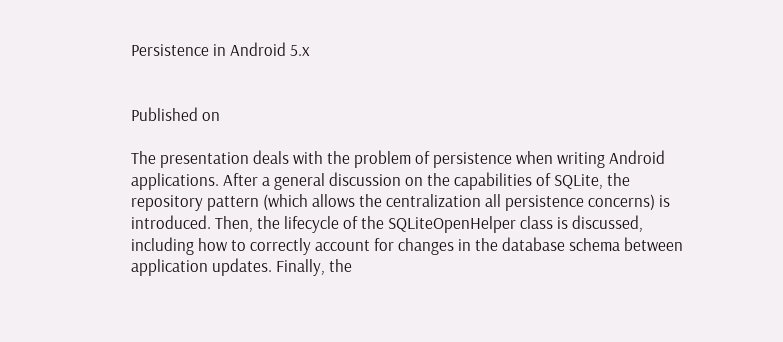Persistence in Android 5.x


Published on

The presentation deals with the problem of persistence when writing Android applications. After a general discussion on the capabilities of SQLite, the repository pattern (which allows the centralization all persistence concerns) is introduced. Then, the lifecycle of the SQLiteOpenHelper class is discussed, including how to correctly account for changes in the database schema between application updates. Finally, the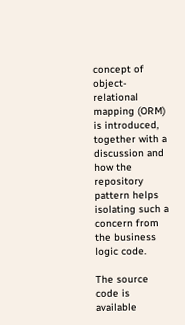concept of object-relational mapping (ORM) is introduced, together with a discussion and how the repository pattern helps isolating such a concern from the business logic code.

The source code is available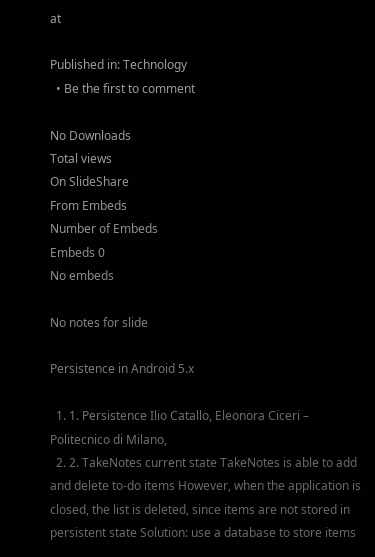at

Published in: Technology
  • Be the first to comment

No Downloads
Total views
On SlideShare
From Embeds
Number of Embeds
Embeds 0
No embeds

No notes for slide

Persistence in Android 5.x

  1. 1. Persistence Ilio Catallo, Eleonora Ciceri – Politecnico di Milano,
  2. 2. TakeNotes current state TakeNotes is able to add and delete to-do items However, when the application is closed, the list is deleted, since items are not stored in persistent state Solution: use a database to store items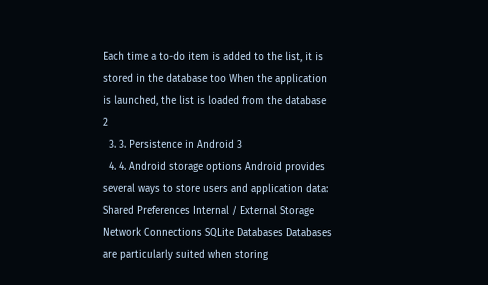Each time a to-do item is added to the list, it is stored in the database too When the application is launched, the list is loaded from the database 2
  3. 3. Persistence in Android 3
  4. 4. Android storage options Android provides several ways to store users and application data: Shared Preferences Internal / External Storage Network Connections SQLite Databases Databases are particularly suited when storing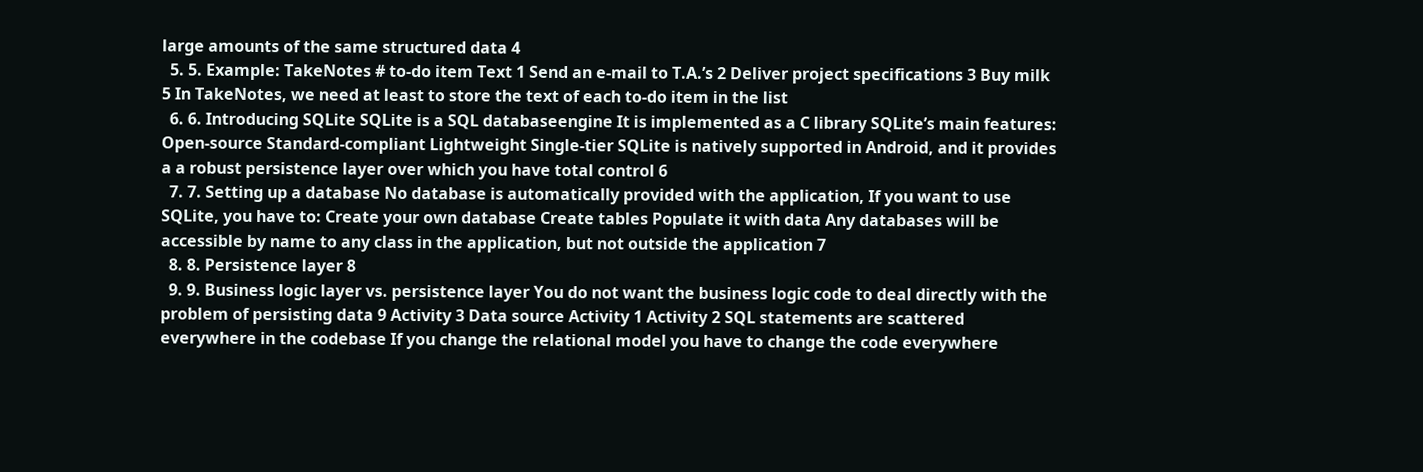large amounts of the same structured data 4
  5. 5. Example: TakeNotes # to-do item Text 1 Send an e-mail to T.A.’s 2 Deliver project specifications 3 Buy milk 5 In TakeNotes, we need at least to store the text of each to-do item in the list
  6. 6. Introducing SQLite SQLite is a SQL databaseengine It is implemented as a C library SQLite’s main features: Open-source Standard-compliant Lightweight Single-tier SQLite is natively supported in Android, and it provides a a robust persistence layer over which you have total control 6
  7. 7. Setting up a database No database is automatically provided with the application, If you want to use SQLite, you have to: Create your own database Create tables Populate it with data Any databases will be accessible by name to any class in the application, but not outside the application 7
  8. 8. Persistence layer 8
  9. 9. Business logic layer vs. persistence layer You do not want the business logic code to deal directly with the problem of persisting data 9 Activity 3 Data source Activity 1 Activity 2 SQL statements are scattered everywhere in the codebase If you change the relational model you have to change the code everywhere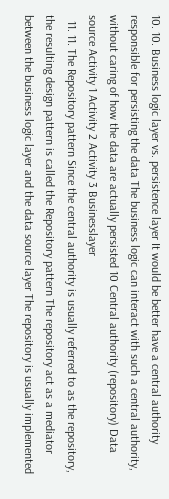10. 10. Business logic layer vs. persistence layer It would be better have a central authority responsible for persisting the data The business logic can interact with such a central authority, without caring of how the data are actually persisted 10 Central authority (repository) Data source Activity 1 Activity 2 Activity 3 Businesslayer
  11. 11. The Repository pattern Since the central authority is usually referred to as the repository, the resulting design pattern is called the Repository pattern The repository act as a mediator between the business logic layer and the data source layer The repository is usually implemented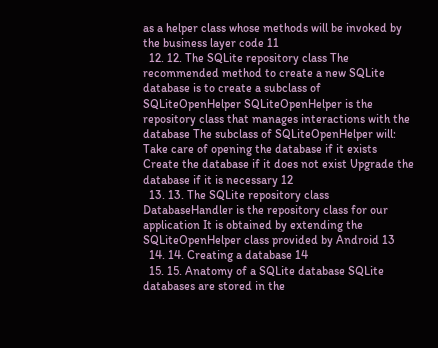as a helper class whose methods will be invoked by the business layer code 11
  12. 12. The SQLite repository class The recommended method to create a new SQLite database is to create a subclass of SQLiteOpenHelper SQLiteOpenHelper is the repository class that manages interactions with the database The subclass of SQLiteOpenHelper will: Take care of opening the database if it exists Create the database if it does not exist Upgrade the database if it is necessary 12
  13. 13. The SQLite repository class DatabaseHandler is the repository class for our application It is obtained by extending the SQLiteOpenHelper class provided by Android 13
  14. 14. Creating a database 14
  15. 15. Anatomy of a SQLite database SQLite databases are stored in the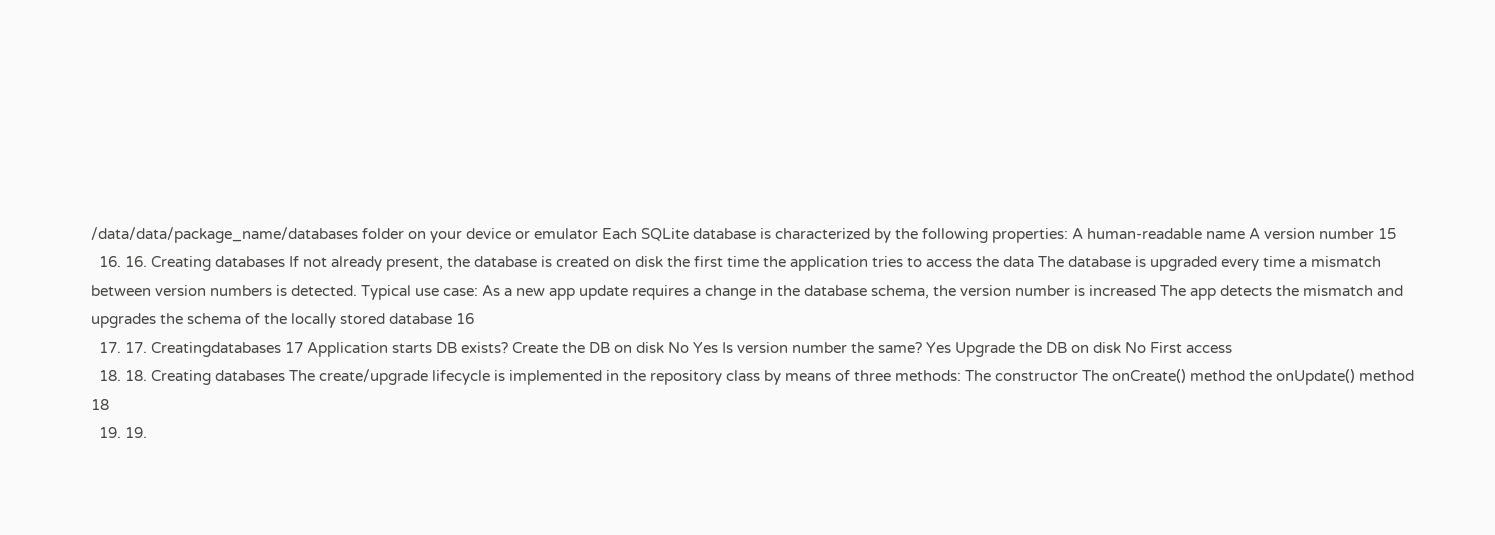/data/data/package_name/databases folder on your device or emulator Each SQLite database is characterized by the following properties: A human-readable name A version number 15
  16. 16. Creating databases If not already present, the database is created on disk the first time the application tries to access the data The database is upgraded every time a mismatch between version numbers is detected. Typical use case: As a new app update requires a change in the database schema, the version number is increased The app detects the mismatch and upgrades the schema of the locally stored database 16
  17. 17. Creatingdatabases 17 Application starts DB exists? Create the DB on disk No Yes Is version number the same? Yes Upgrade the DB on disk No First access
  18. 18. Creating databases The create/upgrade lifecycle is implemented in the repository class by means of three methods: The constructor The onCreate() method the onUpdate() method 18
  19. 19.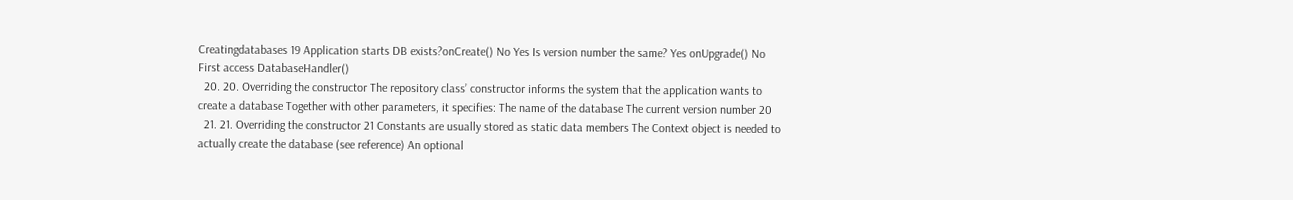Creatingdatabases 19 Application starts DB exists?onCreate() No Yes Is version number the same? Yes onUpgrade() No First access DatabaseHandler()
  20. 20. Overriding the constructor The repository class’ constructor informs the system that the application wants to create a database Together with other parameters, it specifies: The name of the database The current version number 20
  21. 21. Overriding the constructor 21 Constants are usually stored as static data members The Context object is needed to actually create the database (see reference) An optional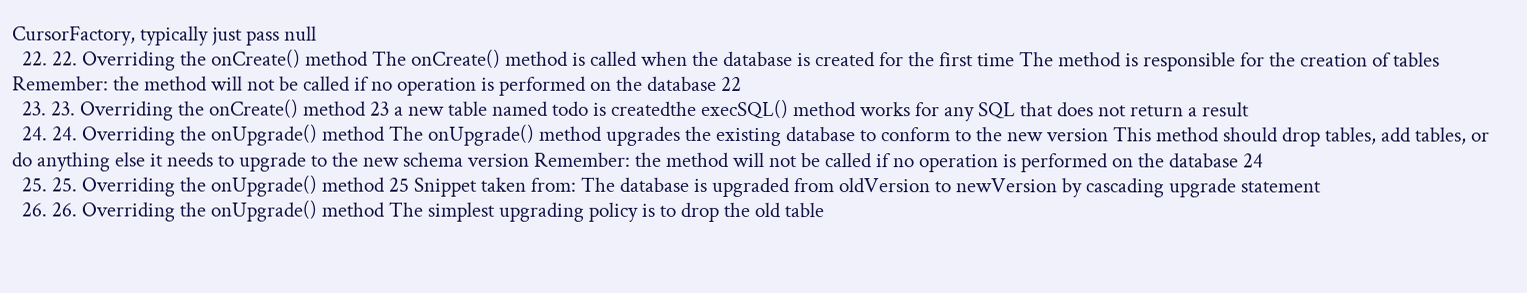CursorFactory, typically just pass null
  22. 22. Overriding the onCreate() method The onCreate() method is called when the database is created for the first time The method is responsible for the creation of tables Remember: the method will not be called if no operation is performed on the database 22
  23. 23. Overriding the onCreate() method 23 a new table named todo is createdthe execSQL() method works for any SQL that does not return a result
  24. 24. Overriding the onUpgrade() method The onUpgrade() method upgrades the existing database to conform to the new version This method should drop tables, add tables, or do anything else it needs to upgrade to the new schema version Remember: the method will not be called if no operation is performed on the database 24
  25. 25. Overriding the onUpgrade() method 25 Snippet taken from: The database is upgraded from oldVersion to newVersion by cascading upgrade statement
  26. 26. Overriding the onUpgrade() method The simplest upgrading policy is to drop the old table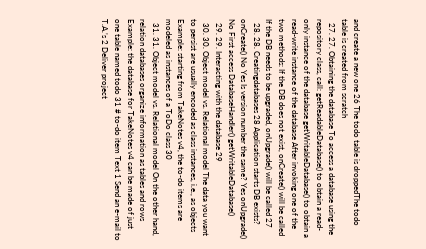and create a new one 26 The todo table is droppedThe todo table is created from scratch
  27. 27. Obtaining the database To access a database using the repository class, call: getReadableDatabase() to obtain a read-only instance of the database getWritableDatabase() to obtain a read-write instance of the database After invoking one of the two methods: If the DB does not exist, onCreate() will be called If the DB needs to be upgraded, onUpgrade() will be called 27
  28. 28. Creatingdatabases 28 Application starts DB exists? onCreate() No Yes Is version number the same? Yes onUpgrade() No First access DatabaseHandler() getWritableDatabase()
  29. 29. Interacting with the database 29
  30. 30. Object model vs. Relational model The data you want to persist are usually encoded as class instances, i.e., as objects Example: starting from TakeNotes v4, the to-do items are modeled as instances of a ToDo class 30
  31. 31. Object model vs. Relational model On the other hand, relation databases organize information as tables and rows Example: the database for TakeNotes v4 can be made of just one table named todo 31 # to-do item Text 1 Send an e-mail to T.A.’s 2 Deliver project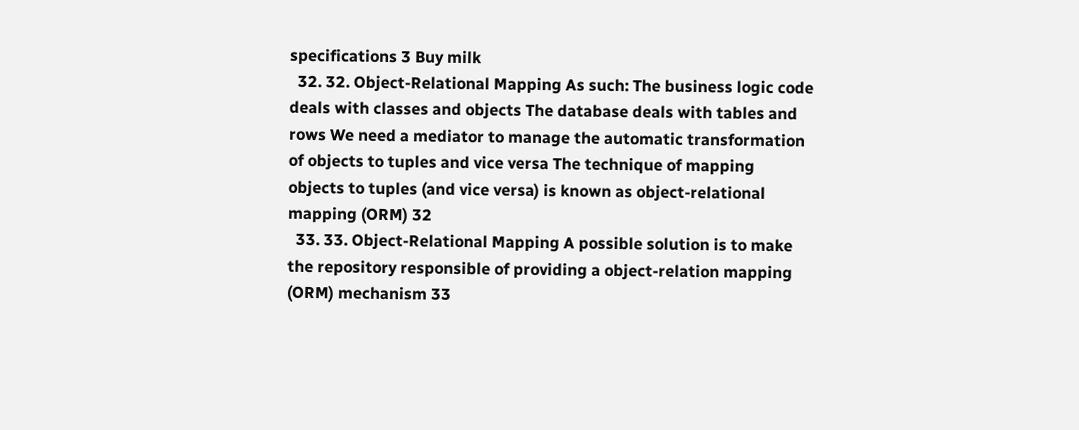specifications 3 Buy milk
  32. 32. Object-Relational Mapping As such: The business logic code deals with classes and objects The database deals with tables and rows We need a mediator to manage the automatic transformation of objects to tuples and vice versa The technique of mapping objects to tuples (and vice versa) is known as object-relational mapping (ORM) 32
  33. 33. Object-Relational Mapping A possible solution is to make the repository responsible of providing a object-relation mapping (ORM) mechanism 33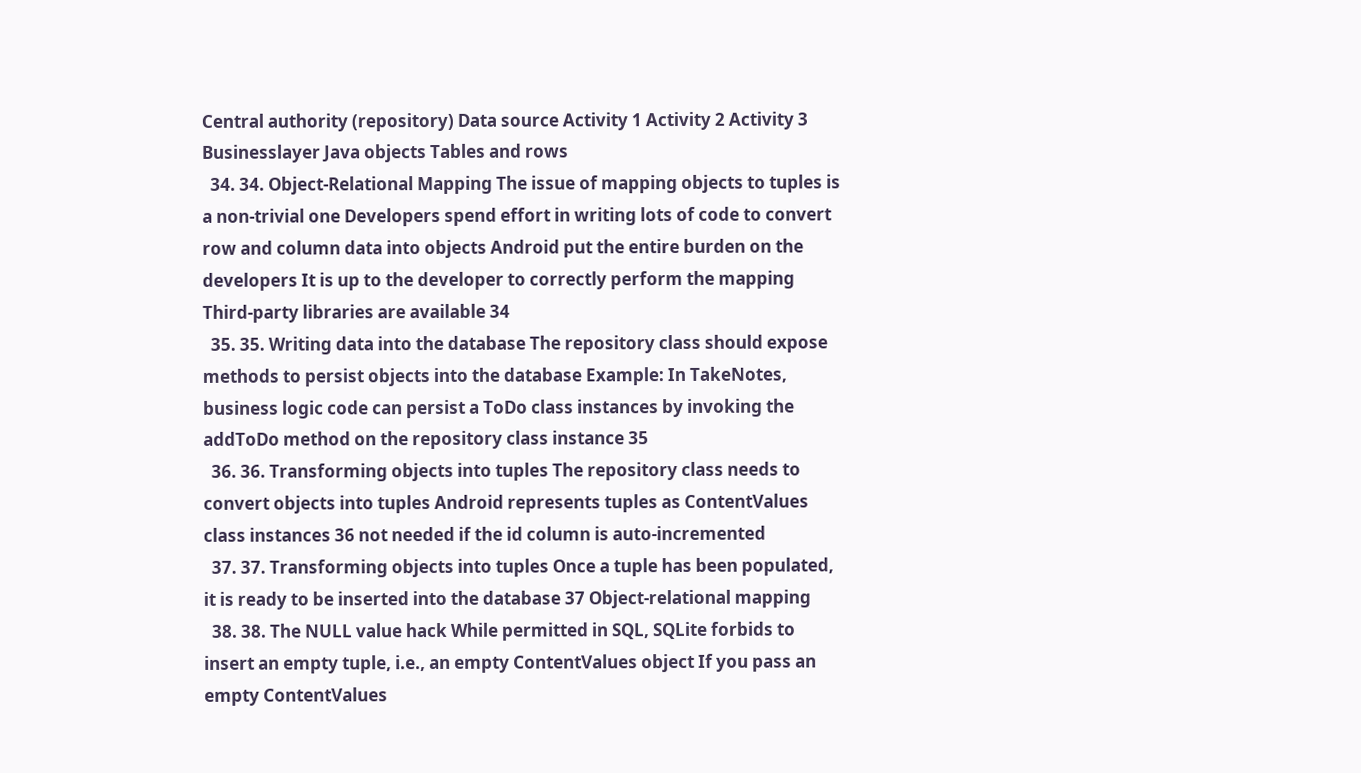Central authority (repository) Data source Activity 1 Activity 2 Activity 3 Businesslayer Java objects Tables and rows
  34. 34. Object-Relational Mapping The issue of mapping objects to tuples is a non-trivial one Developers spend effort in writing lots of code to convert row and column data into objects Android put the entire burden on the developers It is up to the developer to correctly perform the mapping Third-party libraries are available 34
  35. 35. Writing data into the database The repository class should expose methods to persist objects into the database Example: In TakeNotes, business logic code can persist a ToDo class instances by invoking the addToDo method on the repository class instance 35
  36. 36. Transforming objects into tuples The repository class needs to convert objects into tuples Android represents tuples as ContentValues class instances 36 not needed if the id column is auto-incremented
  37. 37. Transforming objects into tuples Once a tuple has been populated, it is ready to be inserted into the database 37 Object-relational mapping
  38. 38. The NULL value hack While permitted in SQL, SQLite forbids to insert an empty tuple, i.e., an empty ContentValues object If you pass an empty ContentValues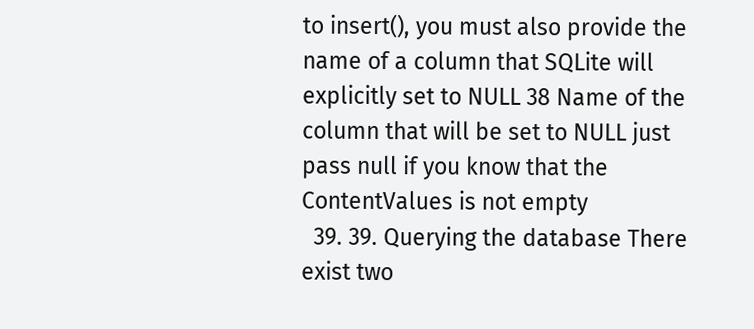to insert(), you must also provide the name of a column that SQLite will explicitly set to NULL 38 Name of the column that will be set to NULL just pass null if you know that the ContentValues is not empty
  39. 39. Querying the database There exist two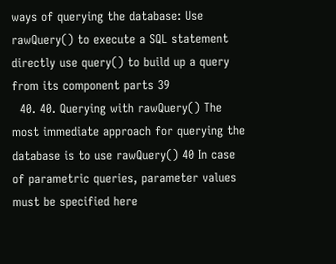ways of querying the database: Use rawQuery() to execute a SQL statement directly use query() to build up a query from its component parts 39
  40. 40. Querying with rawQuery() The most immediate approach for querying the database is to use rawQuery() 40 In case of parametric queries, parameter values must be specified here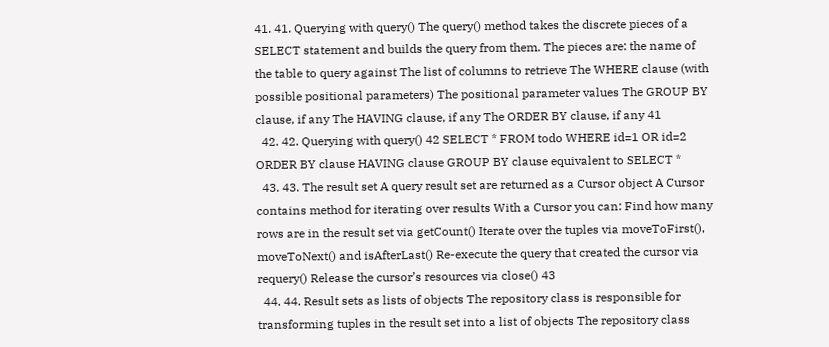41. 41. Querying with query() The query() method takes the discrete pieces of a SELECT statement and builds the query from them. The pieces are: the name of the table to query against The list of columns to retrieve The WHERE clause (with possible positional parameters) The positional parameter values The GROUP BY clause, if any The HAVING clause, if any The ORDER BY clause, if any 41
  42. 42. Querying with query() 42 SELECT * FROM todo WHERE id=1 OR id=2 ORDER BY clause HAVING clause GROUP BY clause equivalent to SELECT *
  43. 43. The result set A query result set are returned as a Cursor object A Cursor contains method for iterating over results With a Cursor you can: Find how many rows are in the result set via getCount() Iterate over the tuples via moveToFirst(), moveToNext() and isAfterLast() Re-execute the query that created the cursor via requery() Release the cursor’s resources via close() 43
  44. 44. Result sets as lists of objects The repository class is responsible for transforming tuples in the result set into a list of objects The repository class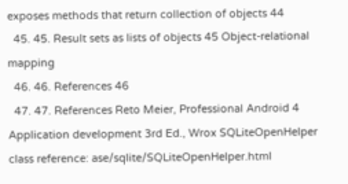exposes methods that return collection of objects 44
  45. 45. Result sets as lists of objects 45 Object-relational mapping
  46. 46. References 46
  47. 47. References Reto Meier, Professional Android 4 Application development 3rd Ed., Wrox SQLiteOpenHelper class reference: ase/sqlite/SQLiteOpenHelper.html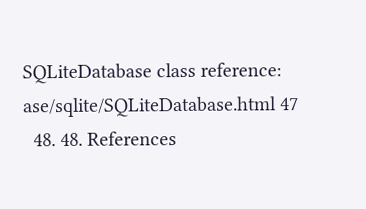SQLiteDatabase class reference: ase/sqlite/SQLiteDatabase.html 47
  48. 48. References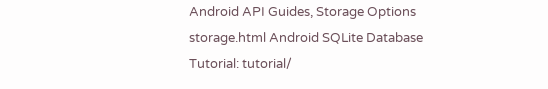Android API Guides, Storage Options storage.html Android SQLite Database Tutorial: tutorial/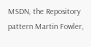MSDN, the Repository pattern Martin Fowler,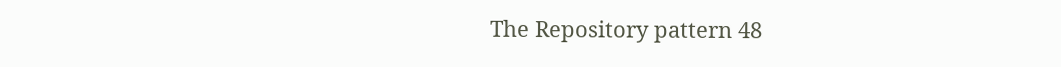The Repository pattern 48